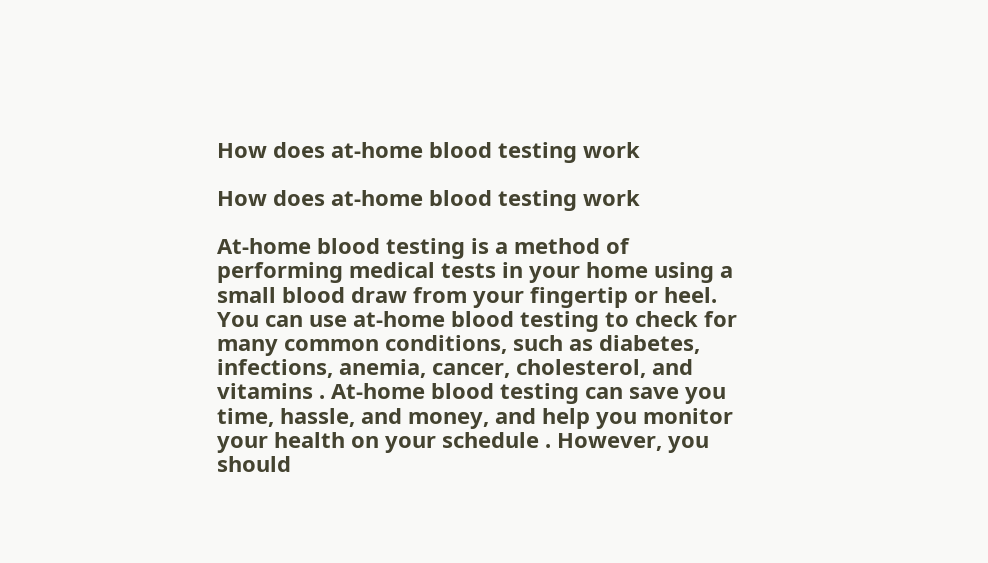How does at-home blood testing work

How does at-home blood testing work

At-home blood testing is a method of performing medical tests in your home using a small blood draw from your fingertip or heel. You can use at-home blood testing to check for many common conditions, such as diabetes, infections, anemia, cancer, cholesterol, and vitamins . At-home blood testing can save you time, hassle, and money, and help you monitor your health on your schedule . However, you should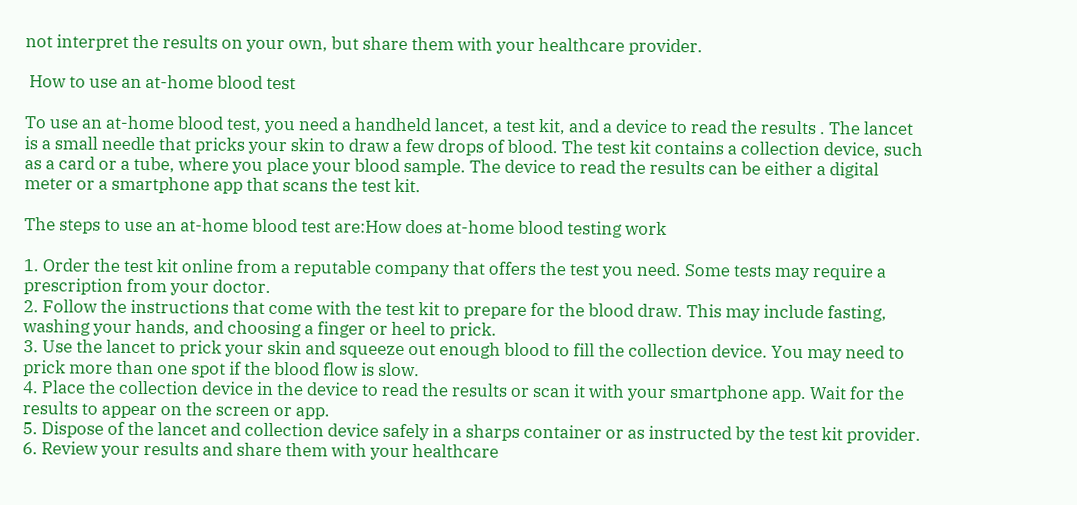not interpret the results on your own, but share them with your healthcare provider.

 How to use an at-home blood test

To use an at-home blood test, you need a handheld lancet, a test kit, and a device to read the results . The lancet is a small needle that pricks your skin to draw a few drops of blood. The test kit contains a collection device, such as a card or a tube, where you place your blood sample. The device to read the results can be either a digital meter or a smartphone app that scans the test kit.

The steps to use an at-home blood test are:How does at-home blood testing work

1. Order the test kit online from a reputable company that offers the test you need. Some tests may require a prescription from your doctor.
2. Follow the instructions that come with the test kit to prepare for the blood draw. This may include fasting, washing your hands, and choosing a finger or heel to prick.
3. Use the lancet to prick your skin and squeeze out enough blood to fill the collection device. You may need to prick more than one spot if the blood flow is slow.
4. Place the collection device in the device to read the results or scan it with your smartphone app. Wait for the results to appear on the screen or app.
5. Dispose of the lancet and collection device safely in a sharps container or as instructed by the test kit provider.
6. Review your results and share them with your healthcare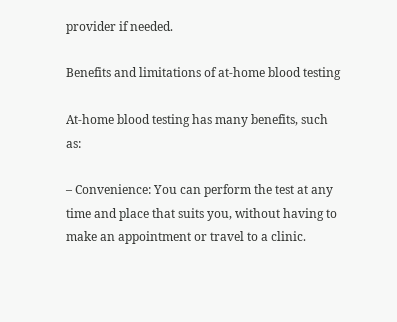provider if needed.

Benefits and limitations of at-home blood testing

At-home blood testing has many benefits, such as:

– Convenience: You can perform the test at any time and place that suits you, without having to make an appointment or travel to a clinic.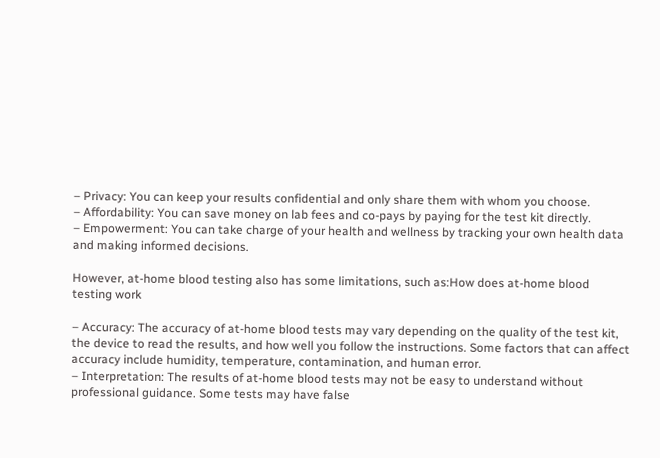– Privacy: You can keep your results confidential and only share them with whom you choose.
– Affordability: You can save money on lab fees and co-pays by paying for the test kit directly.
– Empowerment: You can take charge of your health and wellness by tracking your own health data and making informed decisions.

However, at-home blood testing also has some limitations, such as:How does at-home blood testing work

– Accuracy: The accuracy of at-home blood tests may vary depending on the quality of the test kit, the device to read the results, and how well you follow the instructions. Some factors that can affect accuracy include humidity, temperature, contamination, and human error.
– Interpretation: The results of at-home blood tests may not be easy to understand without professional guidance. Some tests may have false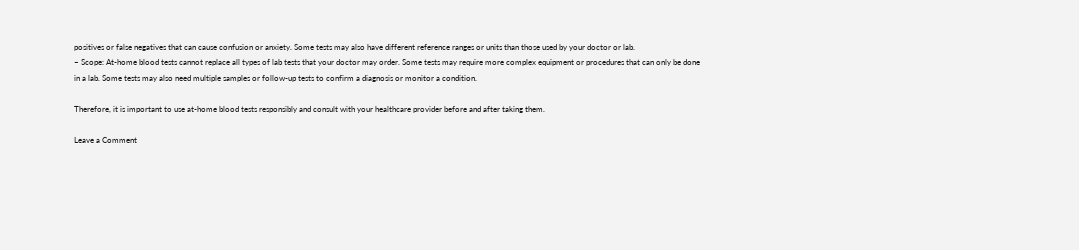positives or false negatives that can cause confusion or anxiety. Some tests may also have different reference ranges or units than those used by your doctor or lab.
– Scope: At-home blood tests cannot replace all types of lab tests that your doctor may order. Some tests may require more complex equipment or procedures that can only be done in a lab. Some tests may also need multiple samples or follow-up tests to confirm a diagnosis or monitor a condition.

Therefore, it is important to use at-home blood tests responsibly and consult with your healthcare provider before and after taking them.

Leave a Comment